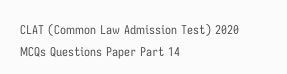CLAT (Common Law Admission Test) 2020 MCQs Questions Paper Part 14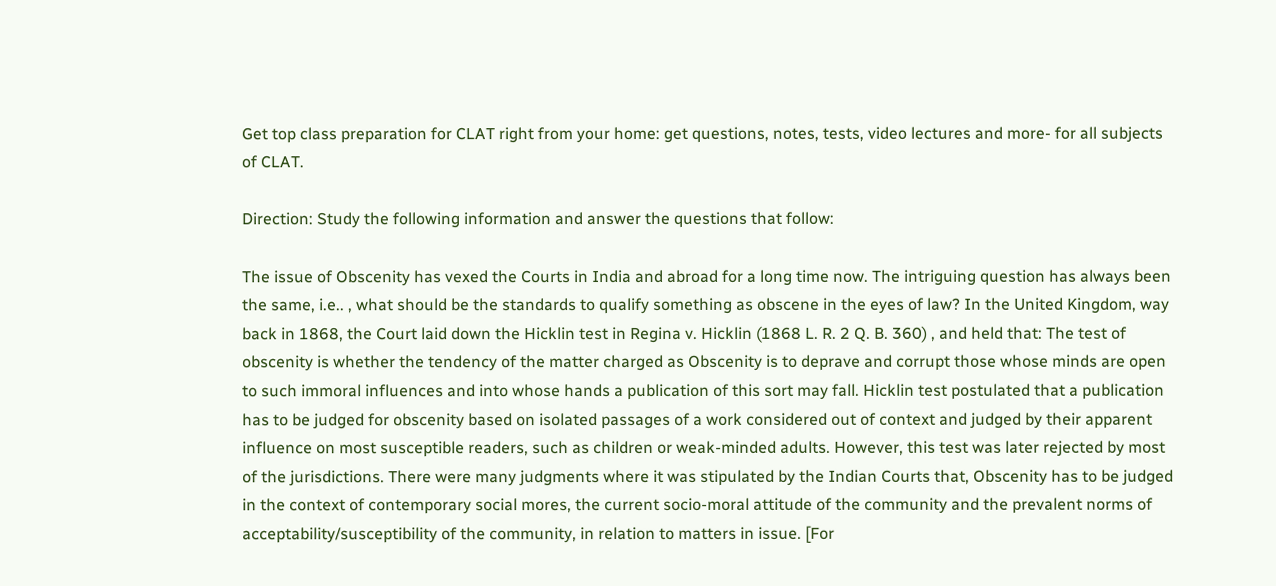Get top class preparation for CLAT right from your home: get questions, notes, tests, video lectures and more- for all subjects of CLAT.

Direction: Study the following information and answer the questions that follow:

The issue of Obscenity has vexed the Courts in India and abroad for a long time now. The intriguing question has always been the same, i.e.. , what should be the standards to qualify something as obscene in the eyes of law? In the United Kingdom, way back in 1868, the Court laid down the Hicklin test in Regina v. Hicklin (1868 L. R. 2 Q. B. 360) , and held that: The test of obscenity is whether the tendency of the matter charged as Obscenity is to deprave and corrupt those whose minds are open to such immoral influences and into whose hands a publication of this sort may fall. Hicklin test postulated that a publication has to be judged for obscenity based on isolated passages of a work considered out of context and judged by their apparent influence on most susceptible readers, such as children or weak-minded adults. However, this test was later rejected by most of the jurisdictions. There were many judgments where it was stipulated by the Indian Courts that, Obscenity has to be judged in the context of contemporary social mores, the current socio-moral attitude of the community and the prevalent norms of acceptability/susceptibility of the community, in relation to matters in issue. [For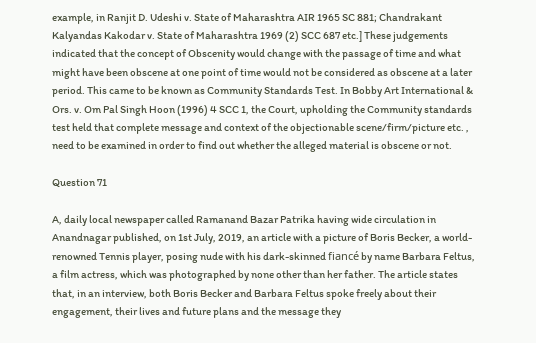example, in Ranjit D. Udeshi v. State of Maharashtra AIR 1965 SC 881; Chandrakant Kalyandas Kakodar v. State of Maharashtra 1969 (2) SCC 687 etc.] These judgements indicated that the concept of Obscenity would change with the passage of time and what might have been obscene at one point of time would not be considered as obscene at a later period. This came to be known as Community Standards Test. In Bobby Art International & Ors. v. Om Pal Singh Hoon (1996) 4 SCC 1, the Court, upholding the Community standards test held that complete message and context of the objectionable scene/firm/picture etc. , need to be examined in order to find out whether the alleged material is obscene or not.

Question 71

A, daily local newspaper called Ramanand Bazar Patrika having wide circulation in Anandnagar published, on 1st July, 2019, an article with a picture of Boris Becker, a world-renowned Tennis player, posing nude with his dark-skinned fiancé by name Barbara Feltus, a film actress, which was photographed by none other than her father. The article states that, in an interview, both Boris Becker and Barbara Feltus spoke freely about their engagement, their lives and future plans and the message they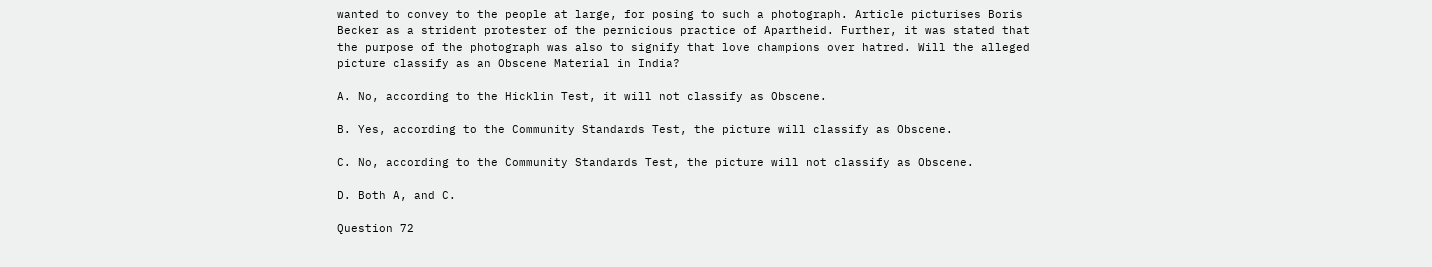wanted to convey to the people at large, for posing to such a photograph. Article picturises Boris Becker as a strident protester of the pernicious practice of Apartheid. Further, it was stated that the purpose of the photograph was also to signify that love champions over hatred. Will the alleged picture classify as an Obscene Material in India?

A. No, according to the Hicklin Test, it will not classify as Obscene.

B. Yes, according to the Community Standards Test, the picture will classify as Obscene.

C. No, according to the Community Standards Test, the picture will not classify as Obscene.

D. Both A, and C.

Question 72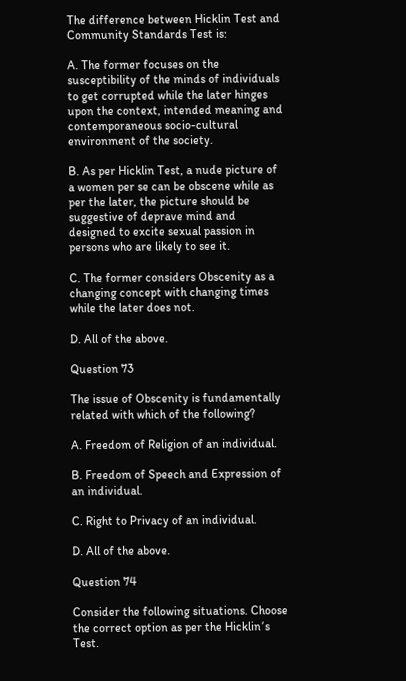The difference between Hicklin Test and Community Standards Test is:

A. The former focuses on the susceptibility of the minds of individuals to get corrupted while the later hinges upon the context, intended meaning and contemporaneous socio-cultural environment of the society.

B. As per Hicklin Test, a nude picture of a women per se can be obscene while as per the later, the picture should be suggestive of deprave mind and designed to excite sexual passion in persons who are likely to see it.

C. The former considers Obscenity as a changing concept with changing times while the later does not.

D. All of the above.

Question 73

The issue of Obscenity is fundamentally related with which of the following?

A. Freedom of Religion of an individual.

B. Freedom of Speech and Expression of an individual.

C. Right to Privacy of an individual.

D. All of the above.

Question 74

Consider the following situations. Choose the correct option as per the Hicklin՚s Test.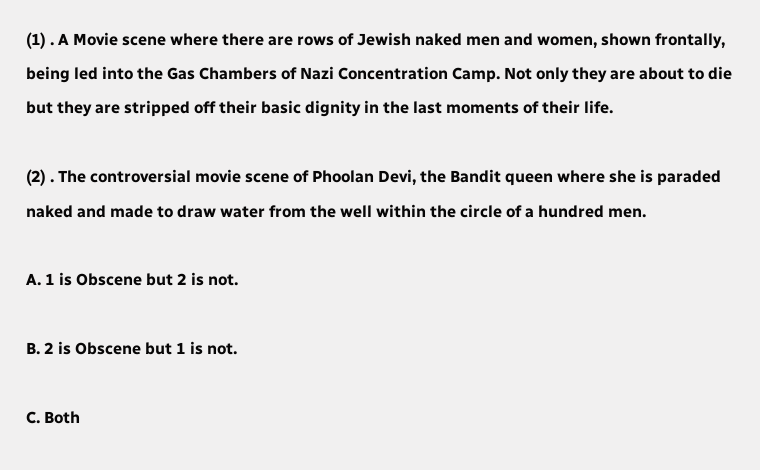(1) . A Movie scene where there are rows of Jewish naked men and women, shown frontally, being led into the Gas Chambers of Nazi Concentration Camp. Not only they are about to die but they are stripped off their basic dignity in the last moments of their life.

(2) . The controversial movie scene of Phoolan Devi, the Bandit queen where she is paraded naked and made to draw water from the well within the circle of a hundred men.

A. 1 is Obscene but 2 is not.

B. 2 is Obscene but 1 is not.

C. Both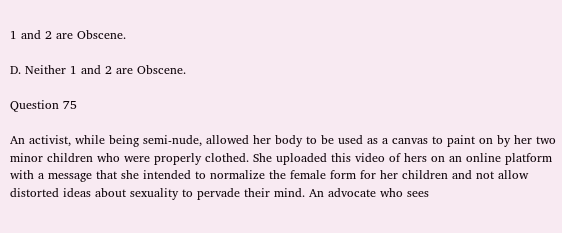1 and 2 are Obscene.

D. Neither 1 and 2 are Obscene.

Question 75

An activist, while being semi-nude, allowed her body to be used as a canvas to paint on by her two minor children who were properly clothed. She uploaded this video of hers on an online platform with a message that she intended to normalize the female form for her children and not allow distorted ideas about sexuality to pervade their mind. An advocate who sees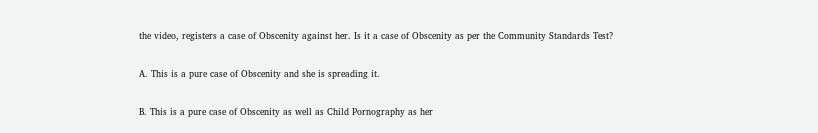the video, registers a case of Obscenity against her. Is it a case of Obscenity as per the Community Standards Test?

A. This is a pure case of Obscenity and she is spreading it.

B. This is a pure case of Obscenity as well as Child Pornography as her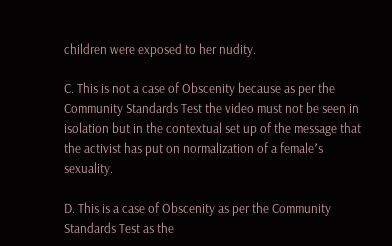children were exposed to her nudity.

C. This is not a case of Obscenity because as per the Community Standards Test the video must not be seen in isolation but in the contextual set up of the message that the activist has put on normalization of a female՚s sexuality.

D. This is a case of Obscenity as per the Community Standards Test as the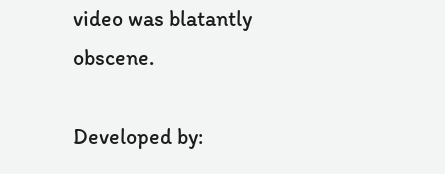video was blatantly obscene.

Developed by: